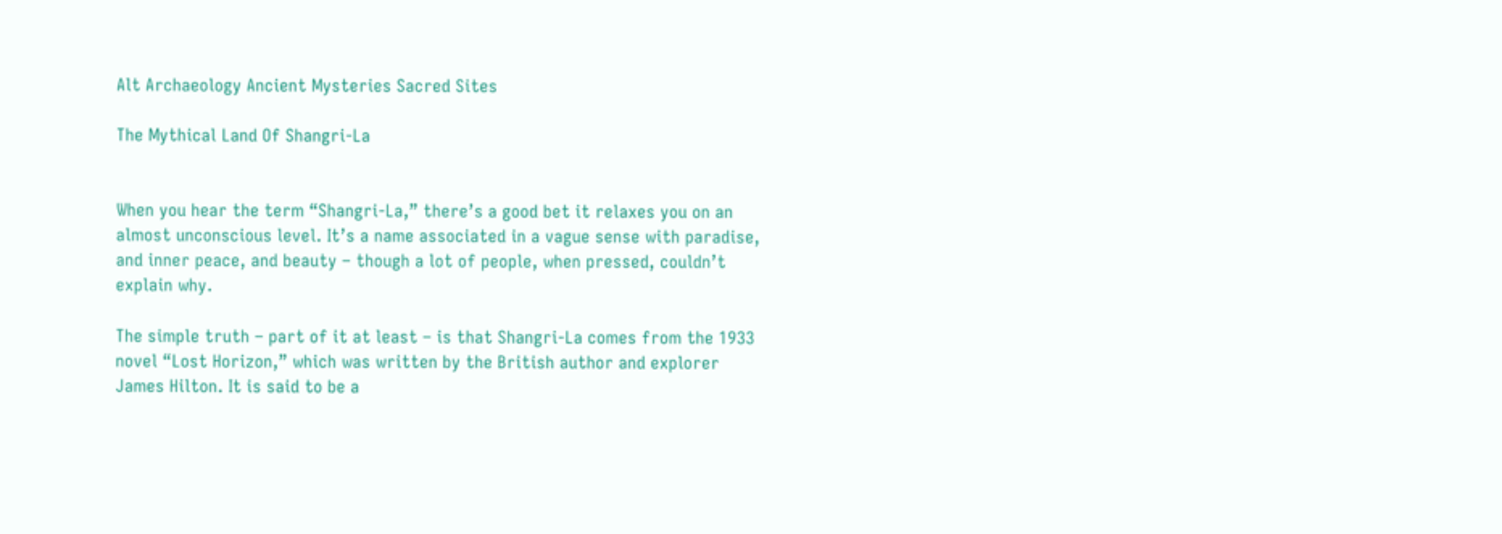Alt Archaeology Ancient Mysteries Sacred Sites

The Mythical Land Of Shangri-La


When you hear the term “Shangri-La,” there’s a good bet it relaxes you on an almost unconscious level. It’s a name associated in a vague sense with paradise, and inner peace, and beauty – though a lot of people, when pressed, couldn’t explain why.

The simple truth – part of it at least – is that Shangri-La comes from the 1933 novel “Lost Horizon,” which was written by the British author and explorer James Hilton. It is said to be a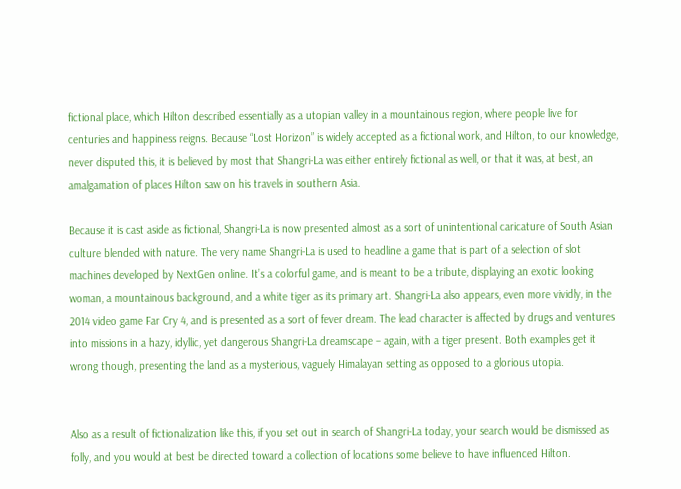fictional place, which Hilton described essentially as a utopian valley in a mountainous region, where people live for centuries and happiness reigns. Because “Lost Horizon” is widely accepted as a fictional work, and Hilton, to our knowledge, never disputed this, it is believed by most that Shangri-La was either entirely fictional as well, or that it was, at best, an amalgamation of places Hilton saw on his travels in southern Asia.

Because it is cast aside as fictional, Shangri-La is now presented almost as a sort of unintentional caricature of South Asian culture blended with nature. The very name Shangri-La is used to headline a game that is part of a selection of slot machines developed by NextGen online. It’s a colorful game, and is meant to be a tribute, displaying an exotic looking woman, a mountainous background, and a white tiger as its primary art. Shangri-La also appears, even more vividly, in the 2014 video game Far Cry 4, and is presented as a sort of fever dream. The lead character is affected by drugs and ventures into missions in a hazy, idyllic, yet dangerous Shangri-La dreamscape – again, with a tiger present. Both examples get it wrong though, presenting the land as a mysterious, vaguely Himalayan setting as opposed to a glorious utopia.


Also as a result of fictionalization like this, if you set out in search of Shangri-La today, your search would be dismissed as folly, and you would at best be directed toward a collection of locations some believe to have influenced Hilton.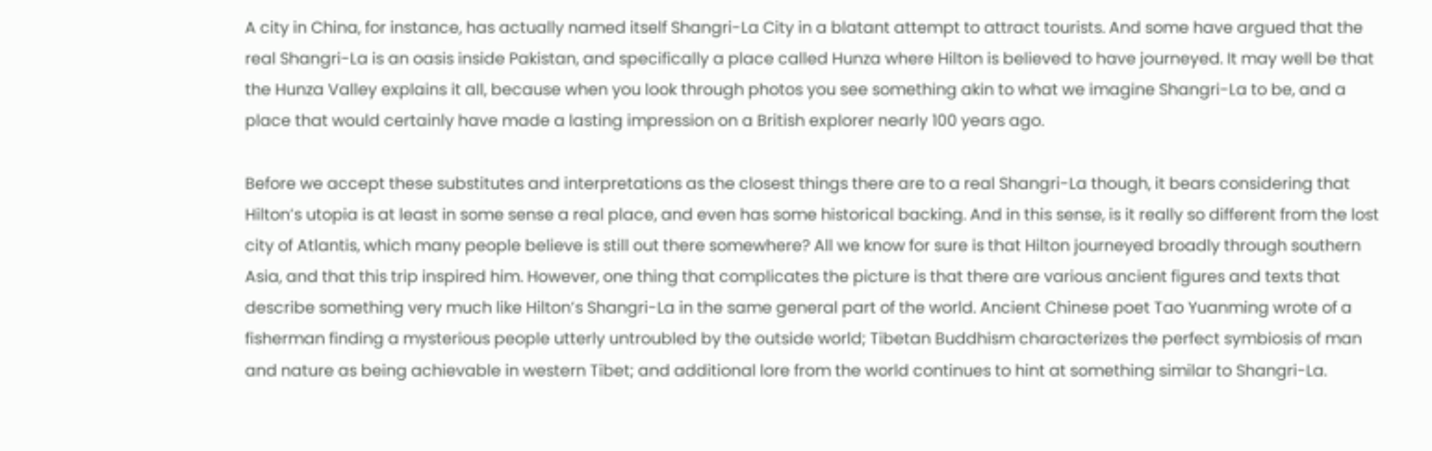A city in China, for instance, has actually named itself Shangri-La City in a blatant attempt to attract tourists. And some have argued that the real Shangri-La is an oasis inside Pakistan, and specifically a place called Hunza where Hilton is believed to have journeyed. It may well be that the Hunza Valley explains it all, because when you look through photos you see something akin to what we imagine Shangri-La to be, and a place that would certainly have made a lasting impression on a British explorer nearly 100 years ago.

Before we accept these substitutes and interpretations as the closest things there are to a real Shangri-La though, it bears considering that Hilton’s utopia is at least in some sense a real place, and even has some historical backing. And in this sense, is it really so different from the lost city of Atlantis, which many people believe is still out there somewhere? All we know for sure is that Hilton journeyed broadly through southern Asia, and that this trip inspired him. However, one thing that complicates the picture is that there are various ancient figures and texts that describe something very much like Hilton’s Shangri-La in the same general part of the world. Ancient Chinese poet Tao Yuanming wrote of a fisherman finding a mysterious people utterly untroubled by the outside world; Tibetan Buddhism characterizes the perfect symbiosis of man and nature as being achievable in western Tibet; and additional lore from the world continues to hint at something similar to Shangri-La.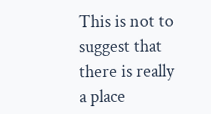This is not to suggest that there is really a place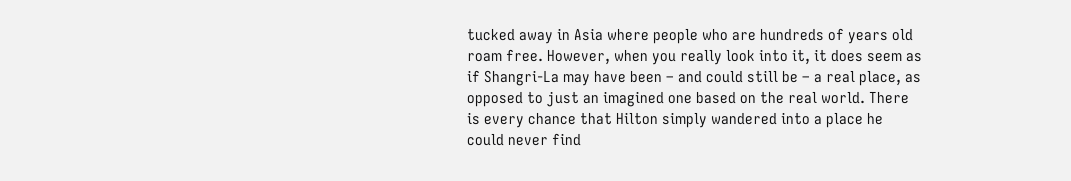tucked away in Asia where people who are hundreds of years old roam free. However, when you really look into it, it does seem as if Shangri-La may have been – and could still be – a real place, as opposed to just an imagined one based on the real world. There is every chance that Hilton simply wandered into a place he could never find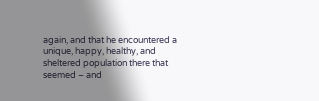again, and that he encountered a unique, happy, healthy, and sheltered population there that seemed – and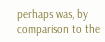perhaps was, by comparison to the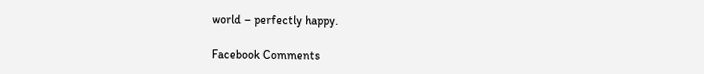world – perfectly happy.

Facebook Comments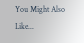You Might Also Like...